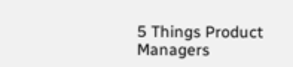5 Things Product Managers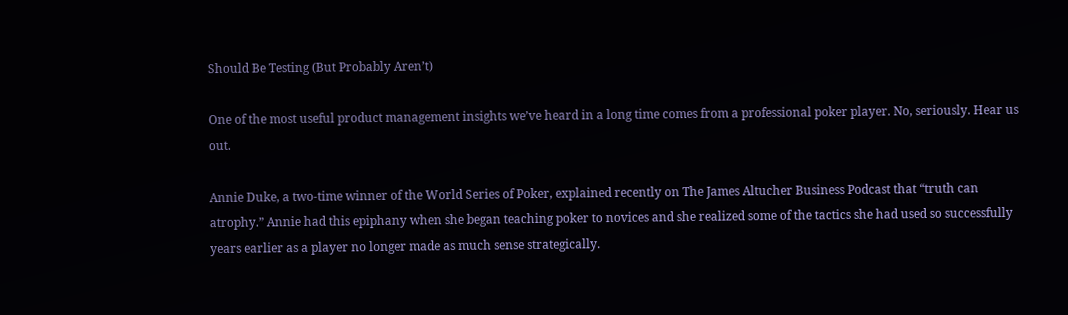Should Be Testing (But Probably Aren’t)

One of the most useful product management insights we’ve heard in a long time comes from a professional poker player. No, seriously. Hear us out.

Annie Duke, a two-time winner of the World Series of Poker, explained recently on The James Altucher Business Podcast that “truth can atrophy.” Annie had this epiphany when she began teaching poker to novices and she realized some of the tactics she had used so successfully years earlier as a player no longer made as much sense strategically.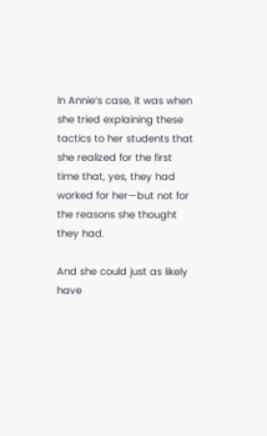In Annie’s case, it was when she tried explaining these tactics to her students that she realized for the first time that, yes, they had worked for her—but not for the reasons she thought they had.

And she could just as likely have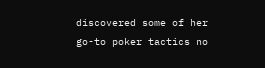discovered some of her go-to poker tactics no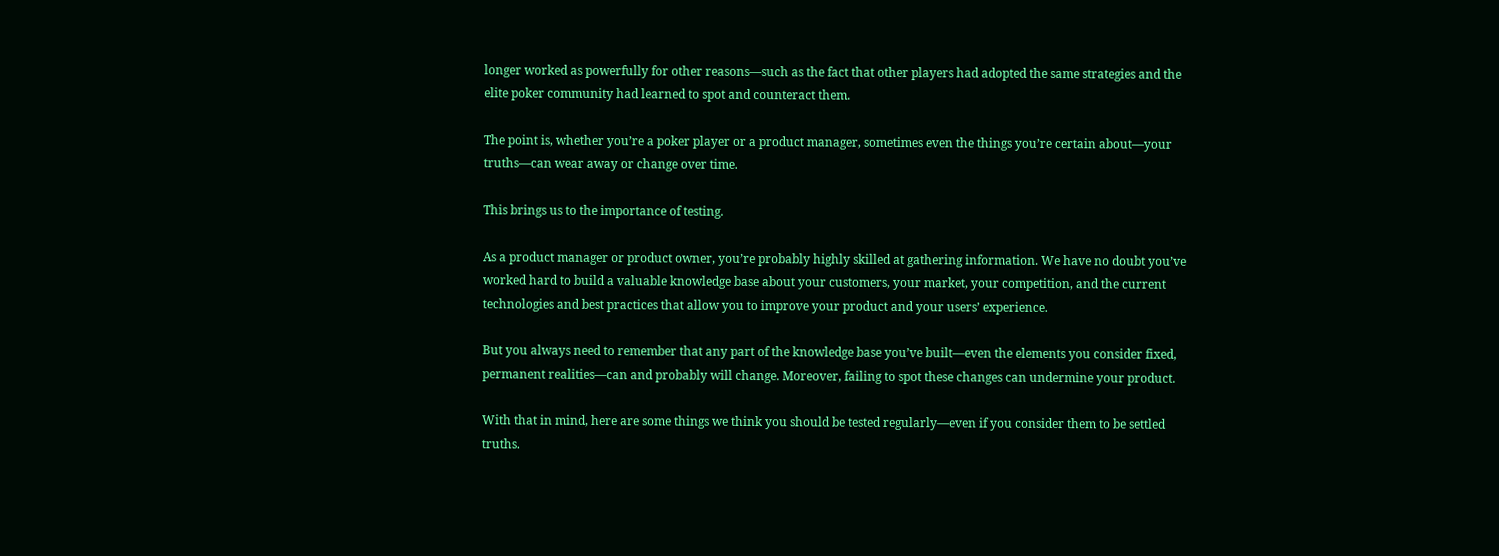longer worked as powerfully for other reasons—such as the fact that other players had adopted the same strategies and the elite poker community had learned to spot and counteract them.

The point is, whether you’re a poker player or a product manager, sometimes even the things you’re certain about—your truths—can wear away or change over time.

This brings us to the importance of testing.

As a product manager or product owner, you’re probably highly skilled at gathering information. We have no doubt you’ve worked hard to build a valuable knowledge base about your customers, your market, your competition, and the current technologies and best practices that allow you to improve your product and your users’ experience.

But you always need to remember that any part of the knowledge base you’ve built—even the elements you consider fixed, permanent realities—can and probably will change. Moreover, failing to spot these changes can undermine your product.

With that in mind, here are some things we think you should be tested regularly—even if you consider them to be settled truths.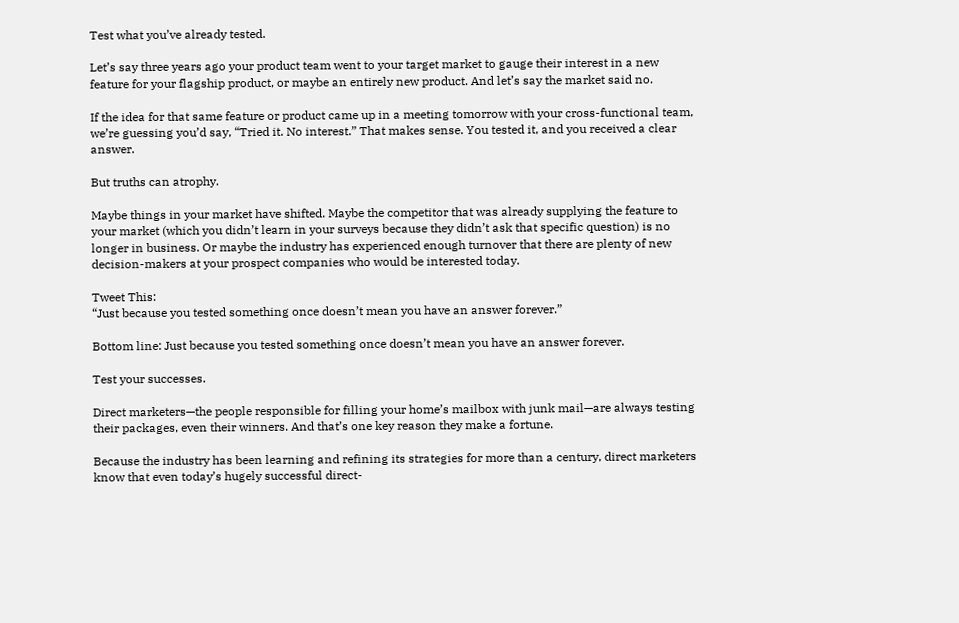Test what you’ve already tested.

Let’s say three years ago your product team went to your target market to gauge their interest in a new feature for your flagship product, or maybe an entirely new product. And let’s say the market said no.

If the idea for that same feature or product came up in a meeting tomorrow with your cross-functional team, we’re guessing you’d say, “Tried it. No interest.” That makes sense. You tested it, and you received a clear answer.

But truths can atrophy.

Maybe things in your market have shifted. Maybe the competitor that was already supplying the feature to your market (which you didn’t learn in your surveys because they didn’t ask that specific question) is no longer in business. Or maybe the industry has experienced enough turnover that there are plenty of new decision-makers at your prospect companies who would be interested today.

Tweet This:
“Just because you tested something once doesn’t mean you have an answer forever.”

Bottom line: Just because you tested something once doesn’t mean you have an answer forever.

Test your successes.

Direct marketers—the people responsible for filling your home’s mailbox with junk mail—are always testing their packages, even their winners. And that’s one key reason they make a fortune.

Because the industry has been learning and refining its strategies for more than a century, direct marketers know that even today’s hugely successful direct-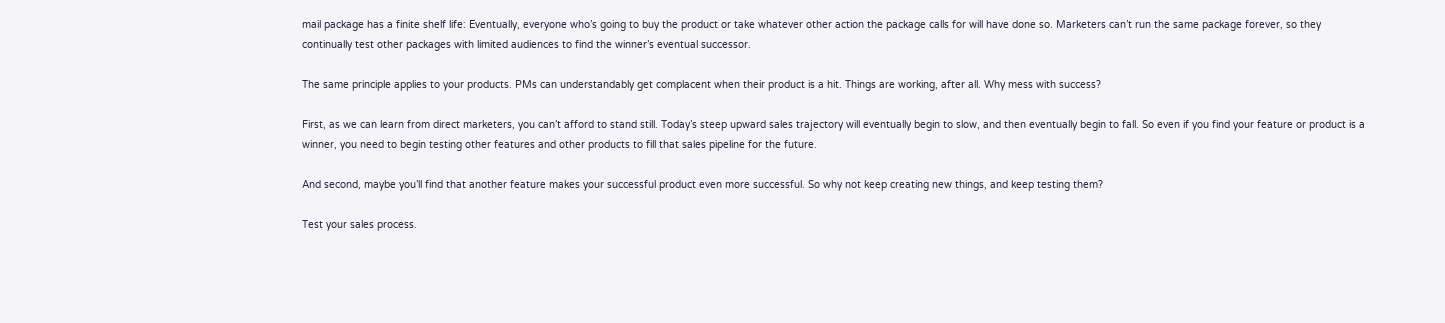mail package has a finite shelf life: Eventually, everyone who’s going to buy the product or take whatever other action the package calls for will have done so. Marketers can’t run the same package forever, so they continually test other packages with limited audiences to find the winner’s eventual successor.

The same principle applies to your products. PMs can understandably get complacent when their product is a hit. Things are working, after all. Why mess with success?

First, as we can learn from direct marketers, you can’t afford to stand still. Today’s steep upward sales trajectory will eventually begin to slow, and then eventually begin to fall. So even if you find your feature or product is a winner, you need to begin testing other features and other products to fill that sales pipeline for the future.

And second, maybe you’ll find that another feature makes your successful product even more successful. So why not keep creating new things, and keep testing them?

Test your sales process.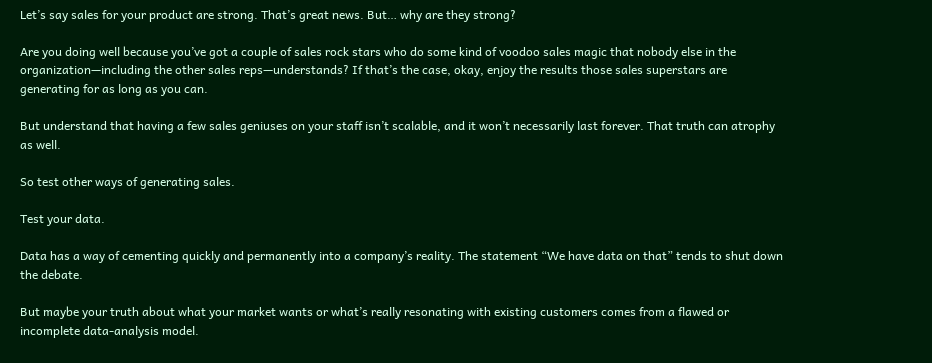Let’s say sales for your product are strong. That’s great news. But… why are they strong?

Are you doing well because you’ve got a couple of sales rock stars who do some kind of voodoo sales magic that nobody else in the organization—including the other sales reps—understands? If that’s the case, okay, enjoy the results those sales superstars are generating for as long as you can.

But understand that having a few sales geniuses on your staff isn’t scalable, and it won’t necessarily last forever. That truth can atrophy as well.

So test other ways of generating sales.

Test your data.

Data has a way of cementing quickly and permanently into a company’s reality. The statement “We have data on that” tends to shut down the debate.

But maybe your truth about what your market wants or what’s really resonating with existing customers comes from a flawed or incomplete data-analysis model.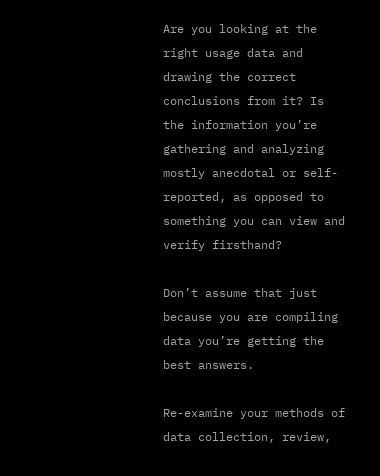Are you looking at the right usage data and drawing the correct conclusions from it? Is the information you’re gathering and analyzing mostly anecdotal or self-reported, as opposed to something you can view and verify firsthand?

Don’t assume that just because you are compiling data you’re getting the best answers.

Re-examine your methods of data collection, review,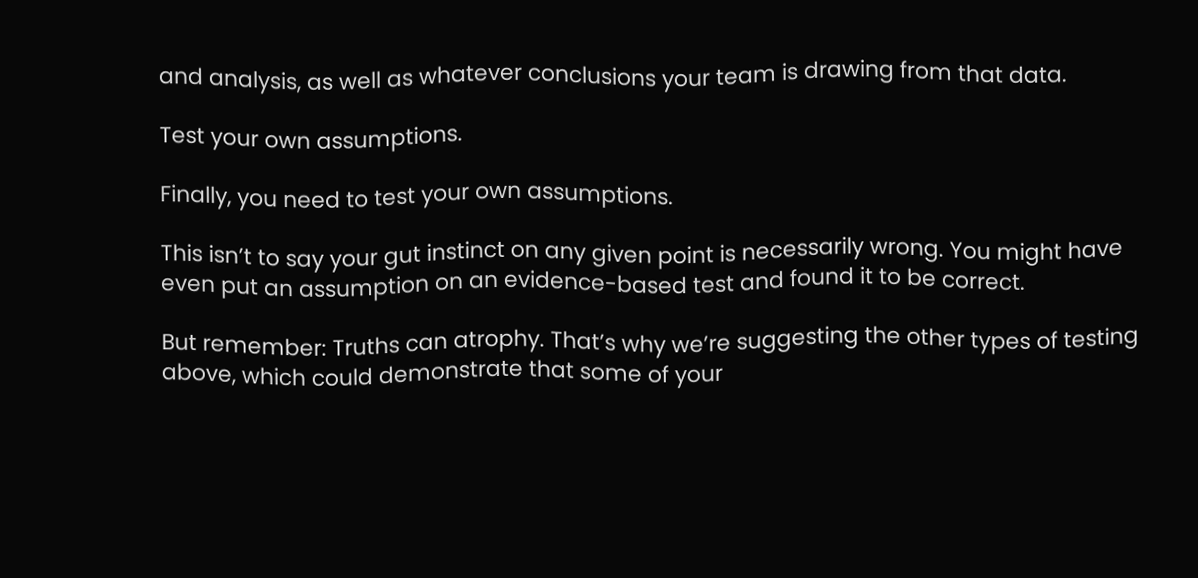and analysis, as well as whatever conclusions your team is drawing from that data.

Test your own assumptions.

Finally, you need to test your own assumptions.

This isn’t to say your gut instinct on any given point is necessarily wrong. You might have even put an assumption on an evidence-based test and found it to be correct.

But remember: Truths can atrophy. That’s why we’re suggesting the other types of testing above, which could demonstrate that some of your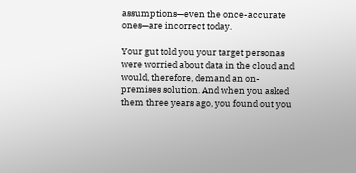assumptions—even the once-accurate ones—are incorrect today.

Your gut told you your target personas were worried about data in the cloud and would, therefore, demand an on-premises solution. And when you asked them three years ago, you found out you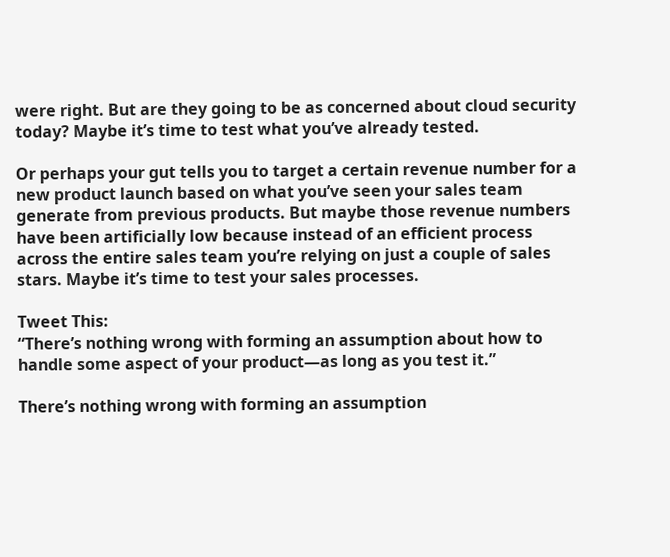were right. But are they going to be as concerned about cloud security today? Maybe it’s time to test what you’ve already tested.

Or perhaps your gut tells you to target a certain revenue number for a new product launch based on what you’ve seen your sales team generate from previous products. But maybe those revenue numbers have been artificially low because instead of an efficient process across the entire sales team you’re relying on just a couple of sales stars. Maybe it’s time to test your sales processes.

Tweet This:
“There’s nothing wrong with forming an assumption about how to handle some aspect of your product—as long as you test it.”

There’s nothing wrong with forming an assumption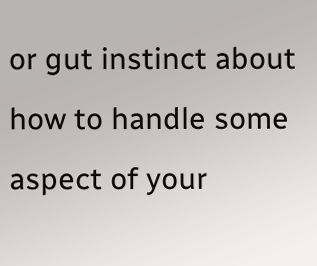or gut instinct about how to handle some aspect of your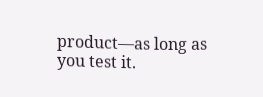product—as long as you test it.